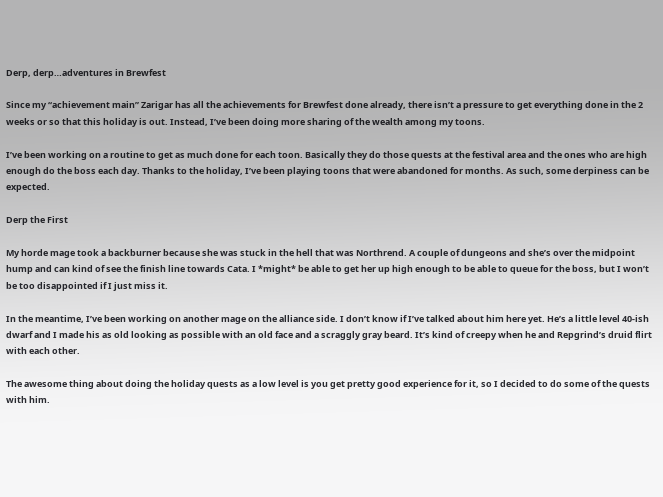Derp, derp…adventures in Brewfest

Since my “achievement main” Zarigar has all the achievements for Brewfest done already, there isn’t a pressure to get everything done in the 2 weeks or so that this holiday is out. Instead, I’ve been doing more sharing of the wealth among my toons.

I’ve been working on a routine to get as much done for each toon. Basically they do those quests at the festival area and the ones who are high enough do the boss each day. Thanks to the holiday, I’ve been playing toons that were abandoned for months. As such, some derpiness can be expected.

Derp the First

My horde mage took a backburner because she was stuck in the hell that was Northrend. A couple of dungeons and she’s over the midpoint hump and can kind of see the finish line towards Cata. I *might* be able to get her up high enough to be able to queue for the boss, but I won’t be too disappointed if I just miss it.

In the meantime, I’ve been working on another mage on the alliance side. I don’t know if I’ve talked about him here yet. He’s a little level 40-ish dwarf and I made his as old looking as possible with an old face and a scraggly gray beard. It’s kind of creepy when he and Repgrind’s druid flirt with each other.

The awesome thing about doing the holiday quests as a low level is you get pretty good experience for it, so I decided to do some of the quests with him.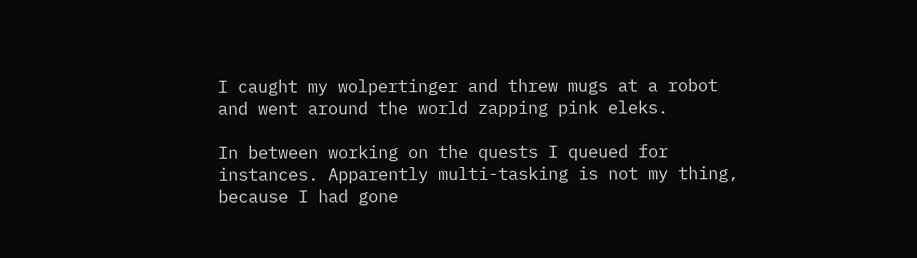I caught my wolpertinger and threw mugs at a robot and went around the world zapping pink eleks.

In between working on the quests I queued for instances. Apparently multi-tasking is not my thing, because I had gone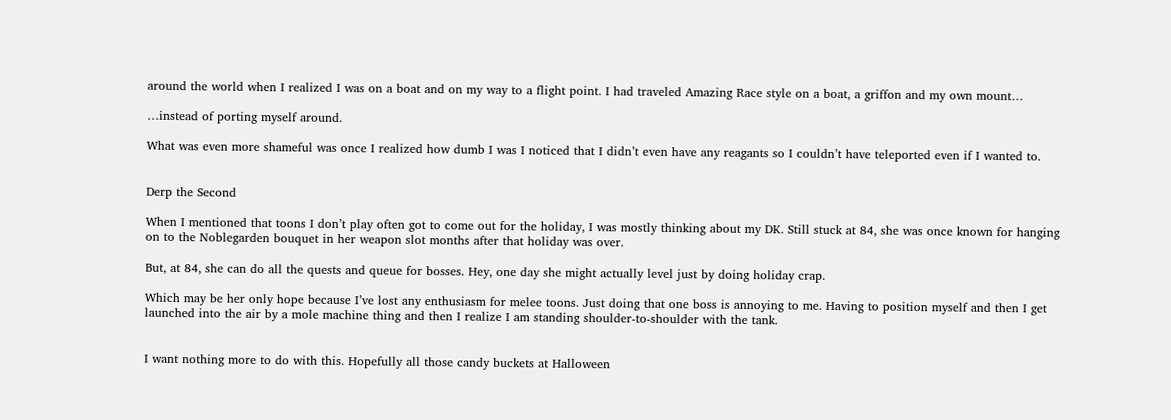around the world when I realized I was on a boat and on my way to a flight point. I had traveled Amazing Race style on a boat, a griffon and my own mount…

…instead of porting myself around.

What was even more shameful was once I realized how dumb I was I noticed that I didn’t even have any reagants so I couldn’t have teleported even if I wanted to.


Derp the Second

When I mentioned that toons I don’t play often got to come out for the holiday, I was mostly thinking about my DK. Still stuck at 84, she was once known for hanging on to the Noblegarden bouquet in her weapon slot months after that holiday was over.

But, at 84, she can do all the quests and queue for bosses. Hey, one day she might actually level just by doing holiday crap.

Which may be her only hope because I’ve lost any enthusiasm for melee toons. Just doing that one boss is annoying to me. Having to position myself and then I get launched into the air by a mole machine thing and then I realize I am standing shoulder-to-shoulder with the tank.


I want nothing more to do with this. Hopefully all those candy buckets at Halloween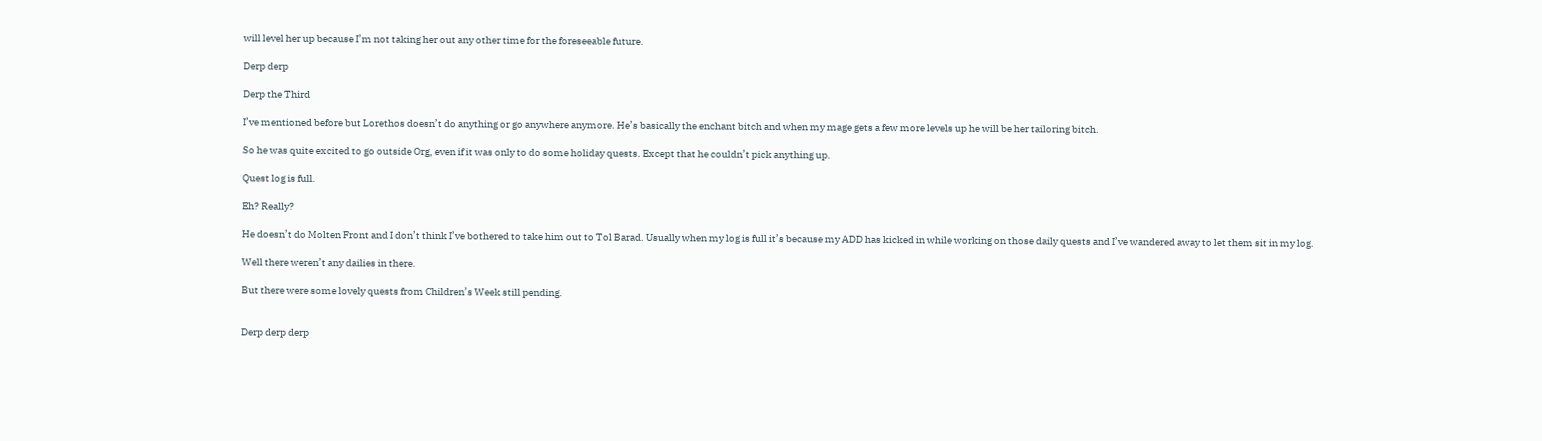will level her up because I’m not taking her out any other time for the foreseeable future.

Derp derp

Derp the Third

I’ve mentioned before but Lorethos doesn’t do anything or go anywhere anymore. He’s basically the enchant bitch and when my mage gets a few more levels up he will be her tailoring bitch.

So he was quite excited to go outside Org, even if it was only to do some holiday quests. Except that he couldn’t pick anything up.

Quest log is full.

Eh? Really?

He doesn’t do Molten Front and I don’t think I’ve bothered to take him out to Tol Barad. Usually when my log is full it’s because my ADD has kicked in while working on those daily quests and I’ve wandered away to let them sit in my log.

Well there weren’t any dailies in there.

But there were some lovely quests from Children’s Week still pending.


Derp derp derp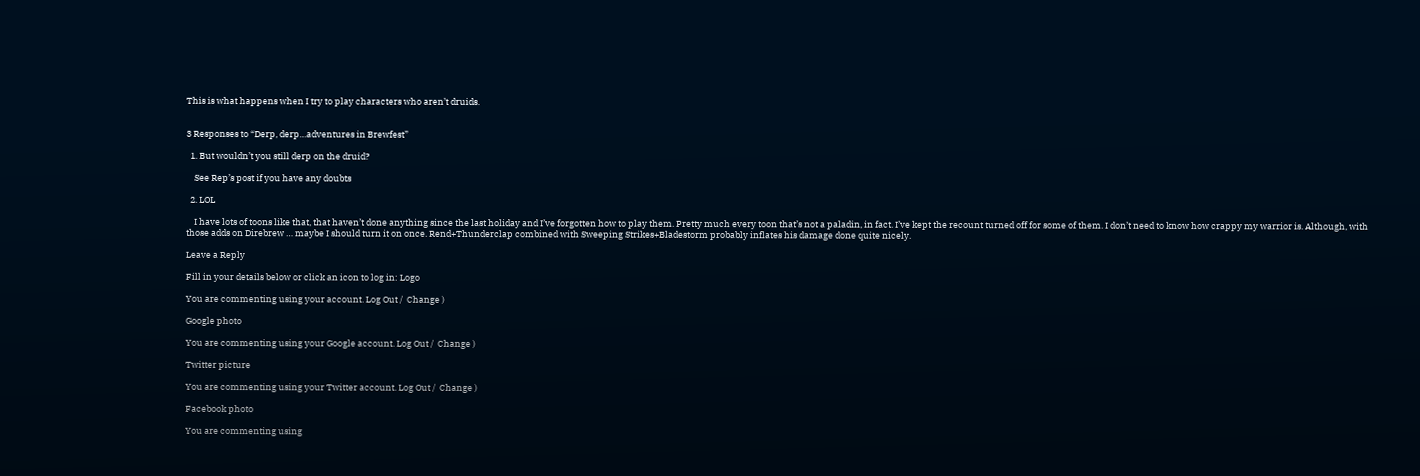This is what happens when I try to play characters who aren’t druids.


3 Responses to “Derp, derp…adventures in Brewfest”

  1. But wouldn’t you still derp on the druid?

    See Rep’s post if you have any doubts

  2. LOL

    I have lots of toons like that, that haven’t done anything since the last holiday and I’ve forgotten how to play them. Pretty much every toon that’s not a paladin, in fact. I’ve kept the recount turned off for some of them. I don’t need to know how crappy my warrior is. Although, with those adds on Direbrew … maybe I should turn it on once. Rend+Thunderclap combined with Sweeping Strikes+Bladestorm probably inflates his damage done quite nicely.

Leave a Reply

Fill in your details below or click an icon to log in: Logo

You are commenting using your account. Log Out /  Change )

Google photo

You are commenting using your Google account. Log Out /  Change )

Twitter picture

You are commenting using your Twitter account. Log Out /  Change )

Facebook photo

You are commenting using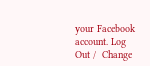your Facebook account. Log Out /  Change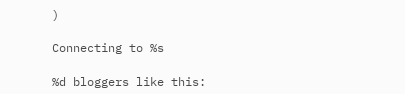)

Connecting to %s

%d bloggers like this: